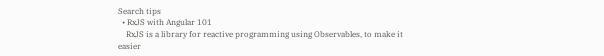Search tips
  • RxJS with Angular 101
    RxJS is a library for reactive programming using Observables, to make it easier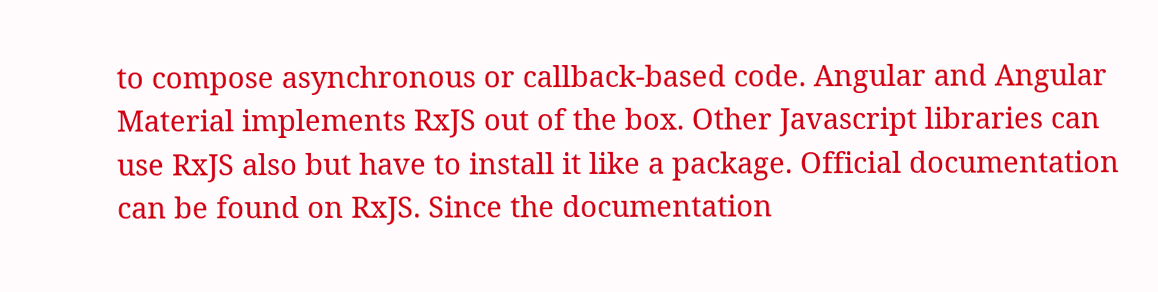to compose asynchronous or callback-based code. Angular and Angular Material implements RxJS out of the box. Other Javascript libraries can use RxJS also but have to install it like a package. Official documentation can be found on RxJS. Since the documentation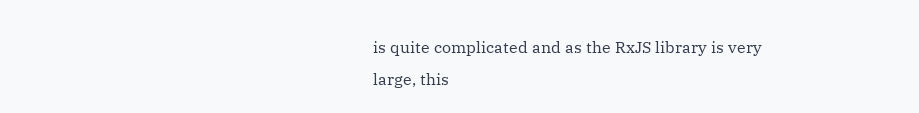is quite complicated and as the RxJS library is very large, this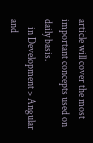article will cover the most important concepts used on daily basis.
    in Development > Angular and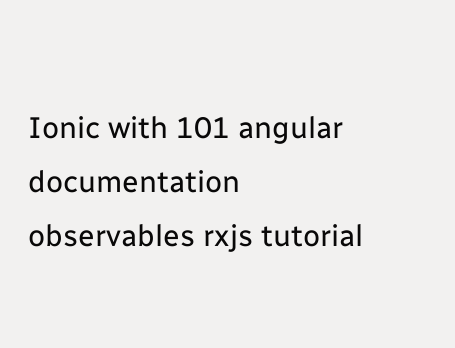Ionic with 101 angular documentation observables rxjs tutorial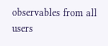observables from all users